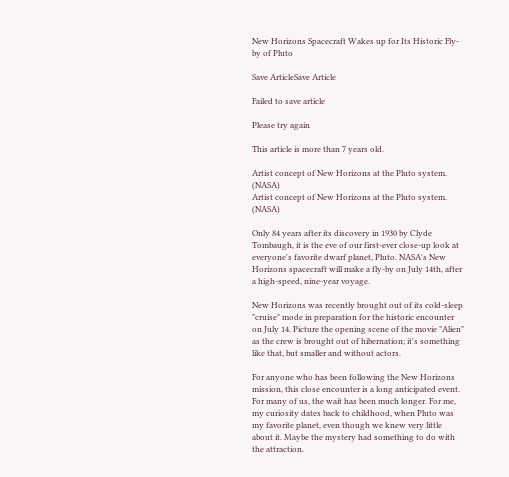New Horizons Spacecraft Wakes up for Its Historic Fly-by of Pluto

Save ArticleSave Article

Failed to save article

Please try again

This article is more than 7 years old.

Artist concept of New Horizons at the Pluto system. (NASA)
Artist concept of New Horizons at the Pluto system. (NASA)

Only 84 years after its discovery in 1930 by Clyde Tombaugh, it is the eve of our first-ever close-up look at everyone's favorite dwarf planet, Pluto. NASA's New Horizons spacecraft will make a fly-by on July 14th, after a high-speed, nine-year voyage.

New Horizons was recently brought out of its cold-sleep "cruise" mode in preparation for the historic encounter on July 14. Picture the opening scene of the movie "Alien" as the crew is brought out of hibernation; it's something like that, but smaller and without actors.

For anyone who has been following the New Horizons mission, this close encounter is a long anticipated event. For many of us, the wait has been much longer. For me, my curiosity dates back to childhood, when Pluto was my favorite planet, even though we knew very little about it. Maybe the mystery had something to do with the attraction.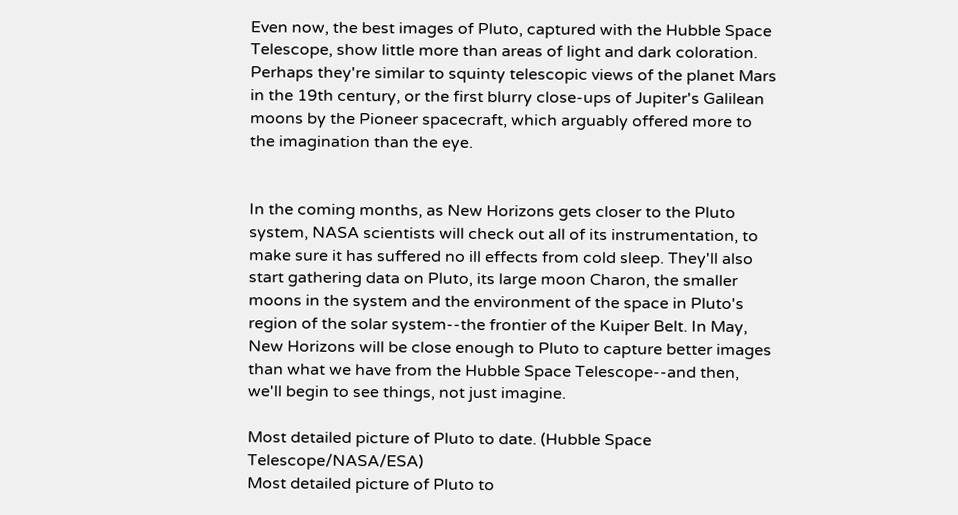Even now, the best images of Pluto, captured with the Hubble Space Telescope, show little more than areas of light and dark coloration. Perhaps they're similar to squinty telescopic views of the planet Mars in the 19th century, or the first blurry close-ups of Jupiter's Galilean moons by the Pioneer spacecraft, which arguably offered more to the imagination than the eye.


In the coming months, as New Horizons gets closer to the Pluto system, NASA scientists will check out all of its instrumentation, to make sure it has suffered no ill effects from cold sleep. They'll also start gathering data on Pluto, its large moon Charon, the smaller moons in the system and the environment of the space in Pluto's region of the solar system--the frontier of the Kuiper Belt. In May, New Horizons will be close enough to Pluto to capture better images than what we have from the Hubble Space Telescope--and then, we'll begin to see things, not just imagine.

Most detailed picture of Pluto to date. (Hubble Space Telescope/NASA/ESA)
Most detailed picture of Pluto to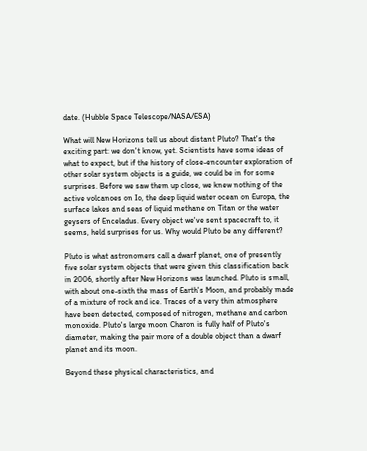date. (Hubble Space Telescope/NASA/ESA)

What will New Horizons tell us about distant Pluto? That's the exciting part: we don't know, yet. Scientists have some ideas of what to expect, but if the history of close-encounter exploration of other solar system objects is a guide, we could be in for some surprises. Before we saw them up close, we knew nothing of the active volcanoes on Io, the deep liquid water ocean on Europa, the surface lakes and seas of liquid methane on Titan or the water geysers of Enceladus. Every object we've sent spacecraft to, it seems, held surprises for us. Why would Pluto be any different?

Pluto is what astronomers call a dwarf planet, one of presently five solar system objects that were given this classification back in 2006, shortly after New Horizons was launched. Pluto is small, with about one-sixth the mass of Earth's Moon, and probably made of a mixture of rock and ice. Traces of a very thin atmosphere have been detected, composed of nitrogen, methane and carbon monoxide. Pluto's large moon Charon is fully half of Pluto's diameter, making the pair more of a double object than a dwarf planet and its moon.

Beyond these physical characteristics, and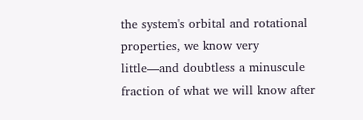the system's orbital and rotational properties, we know very little—and doubtless a minuscule fraction of what we will know after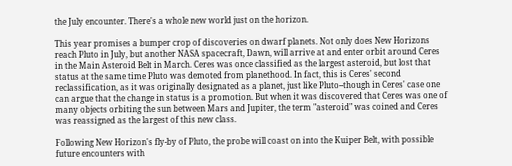the July encounter. There's a whole new world just on the horizon.

This year promises a bumper crop of discoveries on dwarf planets. Not only does New Horizons reach Pluto in July, but another NASA spacecraft, Dawn, will arrive at and enter orbit around Ceres in the Main Asteroid Belt in March. Ceres was once classified as the largest asteroid, but lost that status at the same time Pluto was demoted from planethood. In fact, this is Ceres' second reclassification, as it was originally designated as a planet, just like Pluto--though in Ceres' case one can argue that the change in status is a promotion. But when it was discovered that Ceres was one of many objects orbiting the sun between Mars and Jupiter, the term "asteroid" was coined and Ceres was reassigned as the largest of this new class.

Following New Horizon's fly-by of Pluto, the probe will coast on into the Kuiper Belt, with possible future encounters with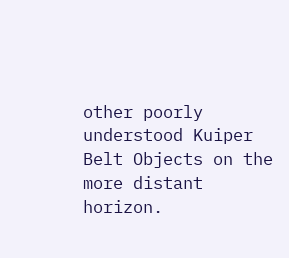other poorly understood Kuiper Belt Objects on the more distant horizon.